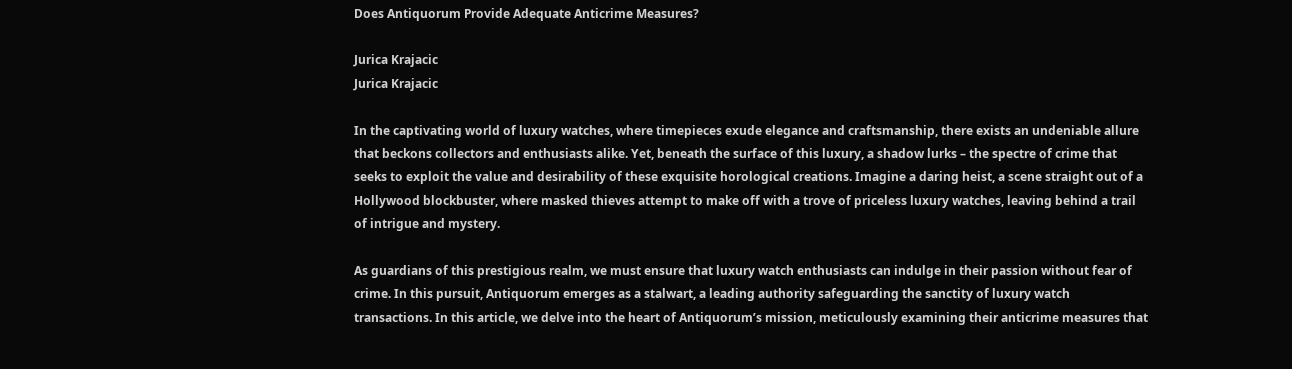Does Antiquorum Provide Adequate Anticrime Measures?

Jurica Krajacic
Jurica Krajacic

In the captivating world of luxury watches, where timepieces exude elegance and craftsmanship, there exists an undeniable allure that beckons collectors and enthusiasts alike. Yet, beneath the surface of this luxury, a shadow lurks – the spectre of crime that seeks to exploit the value and desirability of these exquisite horological creations. Imagine a daring heist, a scene straight out of a Hollywood blockbuster, where masked thieves attempt to make off with a trove of priceless luxury watches, leaving behind a trail of intrigue and mystery.

As guardians of this prestigious realm, we must ensure that luxury watch enthusiasts can indulge in their passion without fear of crime. In this pursuit, Antiquorum emerges as a stalwart, a leading authority safeguarding the sanctity of luxury watch transactions. In this article, we delve into the heart of Antiquorum’s mission, meticulously examining their anticrime measures that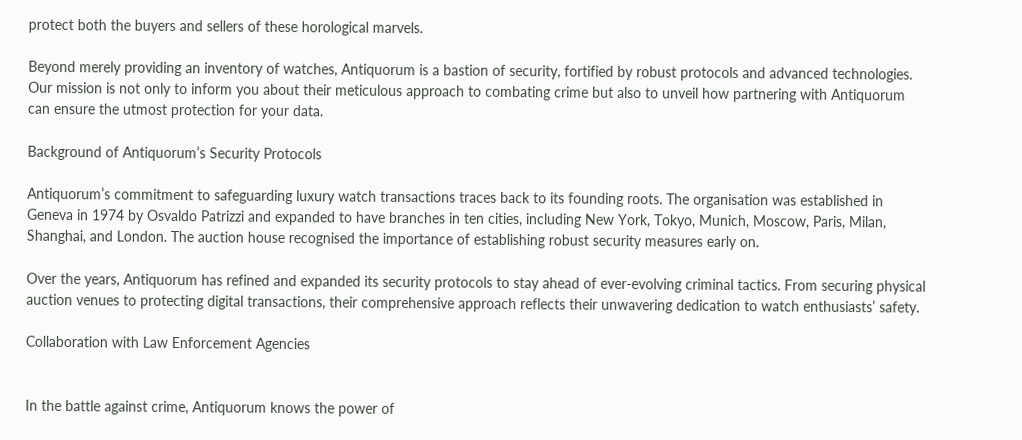protect both the buyers and sellers of these horological marvels.

Beyond merely providing an inventory of watches, Antiquorum is a bastion of security, fortified by robust protocols and advanced technologies. Our mission is not only to inform you about their meticulous approach to combating crime but also to unveil how partnering with Antiquorum can ensure the utmost protection for your data.

Background of Antiquorum’s Security Protocols

Antiquorum’s commitment to safeguarding luxury watch transactions traces back to its founding roots. The organisation was established in Geneva in 1974 by Osvaldo Patrizzi and expanded to have branches in ten cities, including New York, Tokyo, Munich, Moscow, Paris, Milan, Shanghai, and London. The auction house recognised the importance of establishing robust security measures early on.

Over the years, Antiquorum has refined and expanded its security protocols to stay ahead of ever-evolving criminal tactics. From securing physical auction venues to protecting digital transactions, their comprehensive approach reflects their unwavering dedication to watch enthusiasts’ safety.

Collaboration with Law Enforcement Agencies


In the battle against crime, Antiquorum knows the power of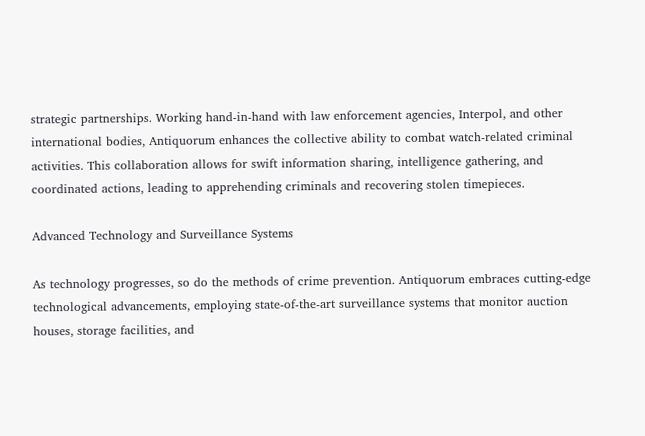strategic partnerships. Working hand-in-hand with law enforcement agencies, Interpol, and other international bodies, Antiquorum enhances the collective ability to combat watch-related criminal activities. This collaboration allows for swift information sharing, intelligence gathering, and coordinated actions, leading to apprehending criminals and recovering stolen timepieces.

Advanced Technology and Surveillance Systems

As technology progresses, so do the methods of crime prevention. Antiquorum embraces cutting-edge technological advancements, employing state-of-the-art surveillance systems that monitor auction houses, storage facilities, and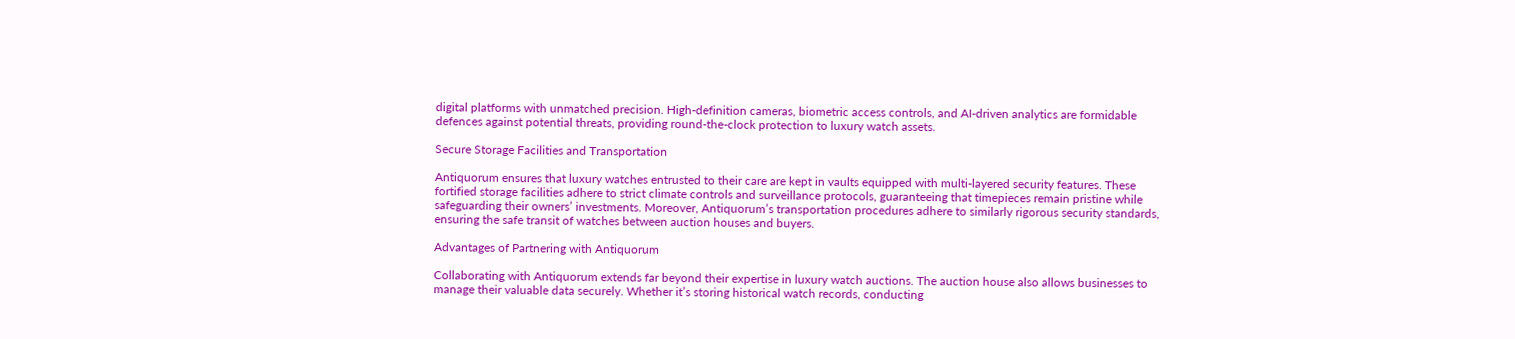digital platforms with unmatched precision. High-definition cameras, biometric access controls, and AI-driven analytics are formidable defences against potential threats, providing round-the-clock protection to luxury watch assets.

Secure Storage Facilities and Transportation

Antiquorum ensures that luxury watches entrusted to their care are kept in vaults equipped with multi-layered security features. These fortified storage facilities adhere to strict climate controls and surveillance protocols, guaranteeing that timepieces remain pristine while safeguarding their owners’ investments. Moreover, Antiquorum’s transportation procedures adhere to similarly rigorous security standards, ensuring the safe transit of watches between auction houses and buyers.

Advantages of Partnering with Antiquorum

Collaborating with Antiquorum extends far beyond their expertise in luxury watch auctions. The auction house also allows businesses to manage their valuable data securely. Whether it’s storing historical watch records, conducting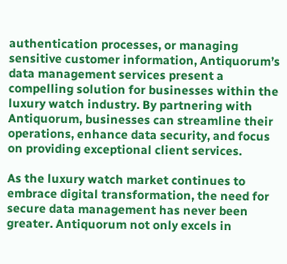authentication processes, or managing sensitive customer information, Antiquorum’s data management services present a compelling solution for businesses within the luxury watch industry. By partnering with Antiquorum, businesses can streamline their operations, enhance data security, and focus on providing exceptional client services.

As the luxury watch market continues to embrace digital transformation, the need for secure data management has never been greater. Antiquorum not only excels in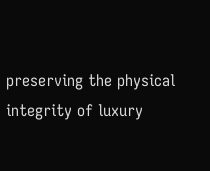preserving the physical integrity of luxury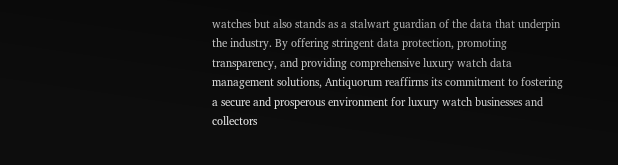watches but also stands as a stalwart guardian of the data that underpin the industry. By offering stringent data protection, promoting transparency, and providing comprehensive luxury watch data management solutions, Antiquorum reaffirms its commitment to fostering a secure and prosperous environment for luxury watch businesses and collectors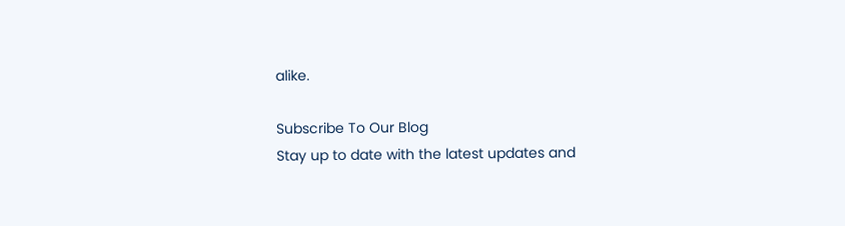alike.

Subscribe To Our Blog
Stay up to date with the latest updates and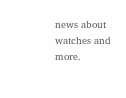news about watches and more.